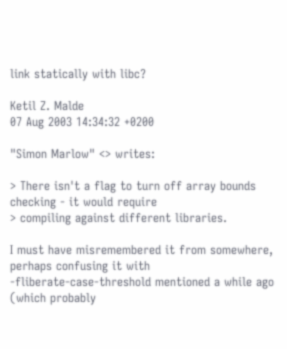link statically with libc?

Ketil Z. Malde
07 Aug 2003 14:34:32 +0200

"Simon Marlow" <> writes:

> There isn't a flag to turn off array bounds checking - it would require
> compiling against different libraries.

I must have misremembered it from somewhere, perhaps confusing it with
-fliberate-case-threshold mentioned a while ago (which probably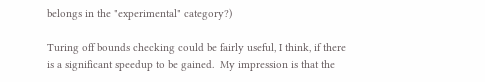belongs in the "experimental" category?)

Turing off bounds checking could be fairly useful, I think, if there
is a significant speedup to be gained.  My impression is that the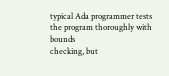typical Ada programmer tests the program thoroughly with bounds
checking, but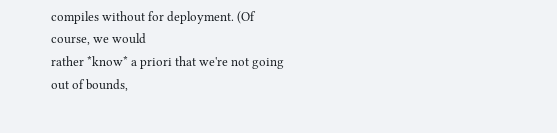compiles without for deployment. (Of course, we would
rather *know* a priori that we're not going out of bounds,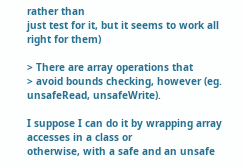rather than
just test for it, but it seems to work all right for them)

> There are array operations that
> avoid bounds checking, however (eg. unsafeRead, unsafeWrite).

I suppose I can do it by wrapping array accesses in a class or
otherwise, with a safe and an unsafe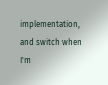implementation, and switch when
I'm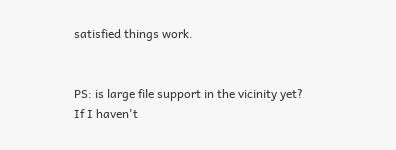satisfied things work.


PS: is large file support in the vicinity yet?
If I haven't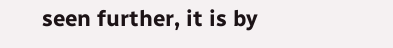seen further, it is by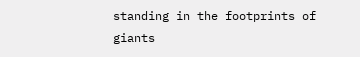standing in the footprints of giants